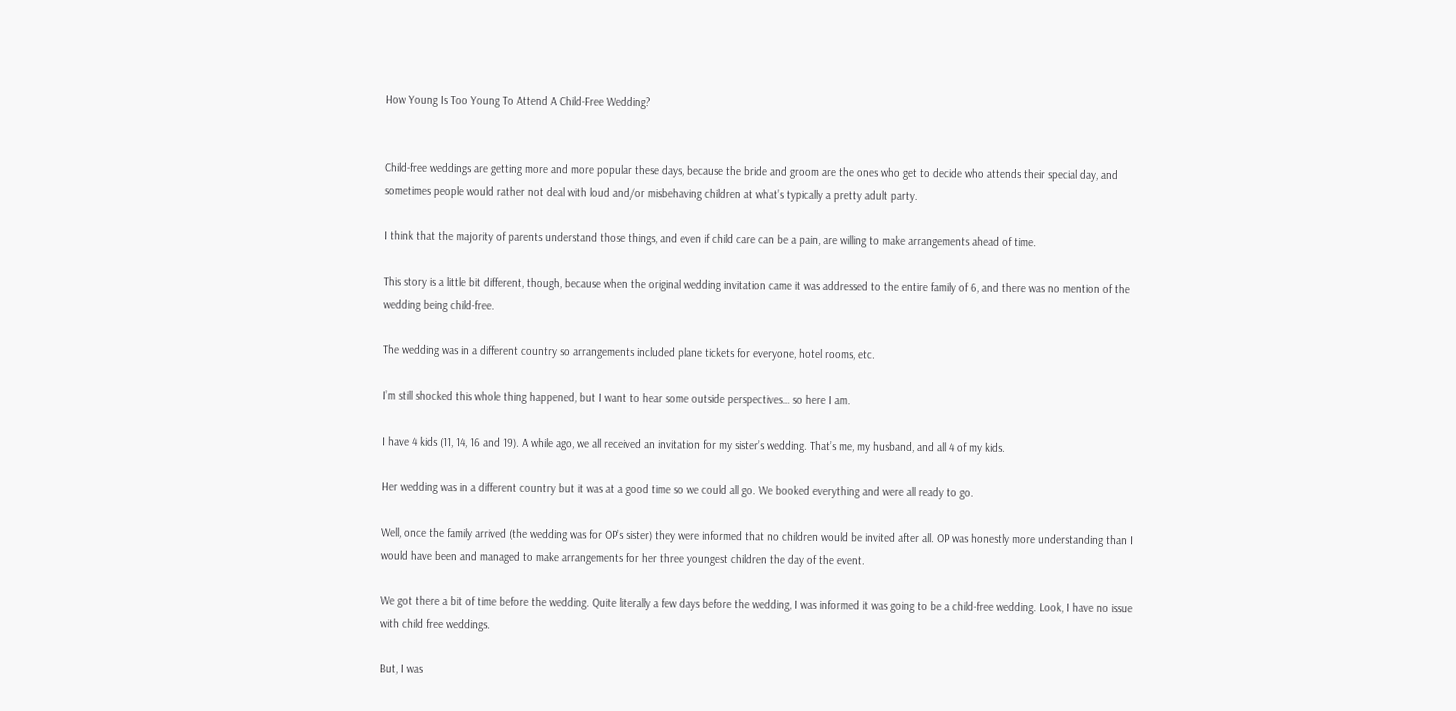How Young Is Too Young To Attend A Child-Free Wedding?


Child-free weddings are getting more and more popular these days, because the bride and groom are the ones who get to decide who attends their special day, and sometimes people would rather not deal with loud and/or misbehaving children at what’s typically a pretty adult party.

I think that the majority of parents understand those things, and even if child care can be a pain, are willing to make arrangements ahead of time.

This story is a little bit different, though, because when the original wedding invitation came it was addressed to the entire family of 6, and there was no mention of the wedding being child-free.

The wedding was in a different country so arrangements included plane tickets for everyone, hotel rooms, etc.

I’m still shocked this whole thing happened, but I want to hear some outside perspectives… so here I am.

I have 4 kids (11, 14, 16 and 19). A while ago, we all received an invitation for my sister’s wedding. That’s me, my husband, and all 4 of my kids.

Her wedding was in a different country but it was at a good time so we could all go. We booked everything and were all ready to go.

Well, once the family arrived (the wedding was for OP’s sister) they were informed that no children would be invited after all. OP was honestly more understanding than I would have been and managed to make arrangements for her three youngest children the day of the event.

We got there a bit of time before the wedding. Quite literally a few days before the wedding, I was informed it was going to be a child-free wedding. Look, I have no issue with child free weddings.

But, I was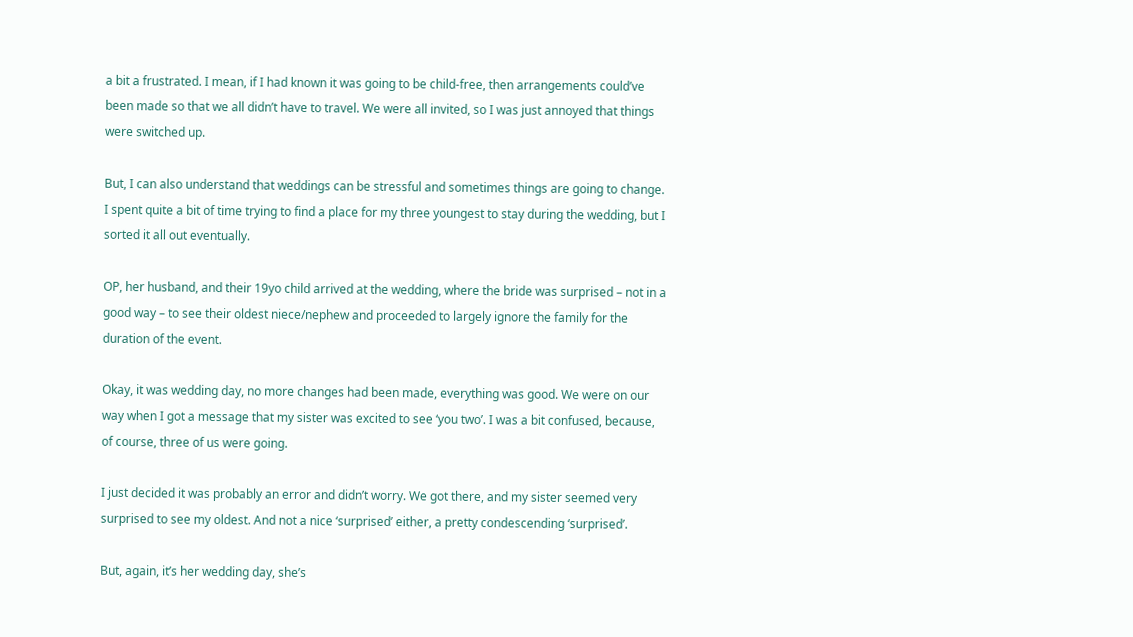a bit a frustrated. I mean, if I had known it was going to be child-free, then arrangements could’ve been made so that we all didn’t have to travel. We were all invited, so I was just annoyed that things were switched up.

But, I can also understand that weddings can be stressful and sometimes things are going to change. I spent quite a bit of time trying to find a place for my three youngest to stay during the wedding, but I sorted it all out eventually.

OP, her husband, and their 19yo child arrived at the wedding, where the bride was surprised – not in a good way – to see their oldest niece/nephew and proceeded to largely ignore the family for the duration of the event.

Okay, it was wedding day, no more changes had been made, everything was good. We were on our way when I got a message that my sister was excited to see ‘you two’. I was a bit confused, because, of course, three of us were going.

I just decided it was probably an error and didn’t worry. We got there, and my sister seemed very surprised to see my oldest. And not a nice ‘surprised’ either, a pretty condescending ‘surprised’.

But, again, it’s her wedding day, she’s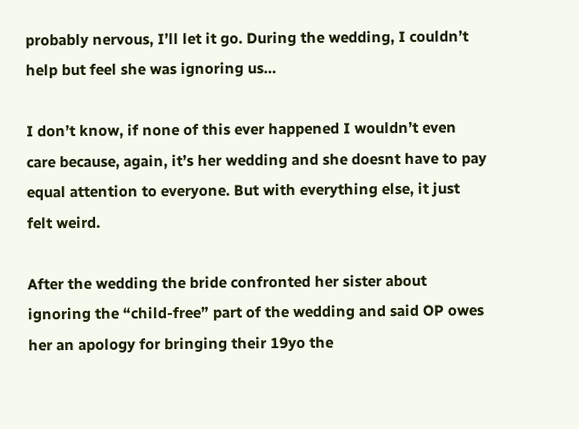probably nervous, I’ll let it go. During the wedding, I couldn’t help but feel she was ignoring us…

I don’t know, if none of this ever happened I wouldn’t even care because, again, it’s her wedding and she doesnt have to pay equal attention to everyone. But with everything else, it just felt weird.

After the wedding the bride confronted her sister about ignoring the “child-free” part of the wedding and said OP owes her an apology for bringing their 19yo the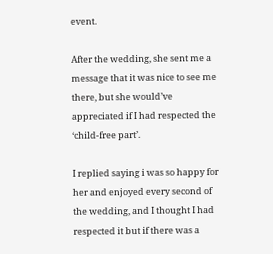event.

After the wedding, she sent me a message that it was nice to see me there, but she would’ve appreciated if I had respected the ‘child-free part’.

I replied saying i was so happy for her and enjoyed every second of the wedding, and I thought I had respected it but if there was a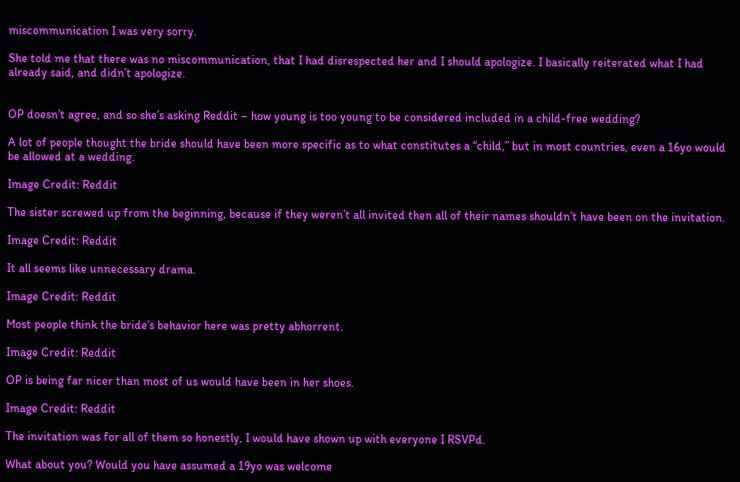miscommunication I was very sorry.

She told me that there was no miscommunication, that I had disrespected her and I should apologize. I basically reiterated what I had already said, and didn’t apologize.


OP doesn’t agree, and so she’s asking Reddit – how young is too young to be considered included in a child-free wedding?

A lot of people thought the bride should have been more specific as to what constitutes a “child,” but in most countries, even a 16yo would be allowed at a wedding.

Image Credit: Reddit

The sister screwed up from the beginning, because if they weren’t all invited then all of their names shouldn’t have been on the invitation.

Image Credit: Reddit

It all seems like unnecessary drama.

Image Credit: Reddit

Most people think the bride’s behavior here was pretty abhorrent.

Image Credit: Reddit

OP is being far nicer than most of us would have been in her shoes.

Image Credit: Reddit

The invitation was for all of them so honestly, I would have shown up with everyone I RSVPd.

What about you? Would you have assumed a 19yo was welcome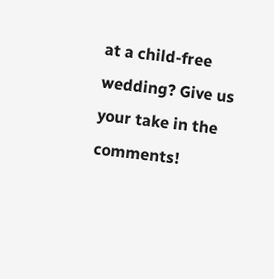at a child-free wedding? Give us your take in the comments!